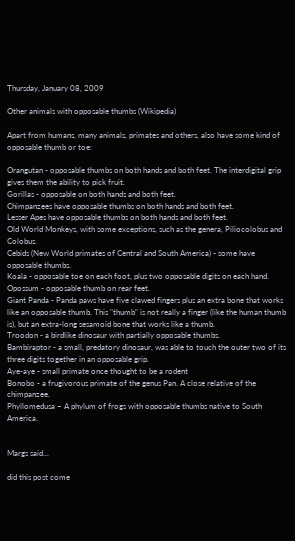Thursday, January 08, 2009

Other animals with opposable thumbs (Wikipedia)

Apart from humans, many animals, primates and others, also have some kind of opposable thumb or toe:

Orangutan - opposable thumbs on both hands and both feet. The interdigital grip gives them the ability to pick fruit.
Gorillas - opposable on both hands and both feet.
Chimpanzees have opposable thumbs on both hands and both feet.
Lesser Apes have opposable thumbs on both hands and both feet.
Old World Monkeys, with some exceptions, such as the genera, Piliocolobus and Colobus.
Cebids (New World primates of Central and South America) - some have opposable thumbs.
Koala - opposable toe on each foot, plus two opposable digits on each hand.
Opossum - opposable thumb on rear feet.
Giant Panda - Panda paws have five clawed fingers plus an extra bone that works like an opposable thumb. This "thumb" is not really a finger (like the human thumb is), but an extra-long sesamoid bone that works like a thumb.
Troodon - a birdlike dinosaur with partially opposable thumbs.
Bambiraptor - a small, predatory dinosaur, was able to touch the outer two of its three digits together in an opposable grip.
Aye-aye - small primate once thought to be a rodent
Bonobo - a frugivorous primate of the genus Pan. A close relative of the chimpanzee.
Phyllomedusa – A phylum of frogs with opposable thumbs native to South America.


Margs said...

did this post come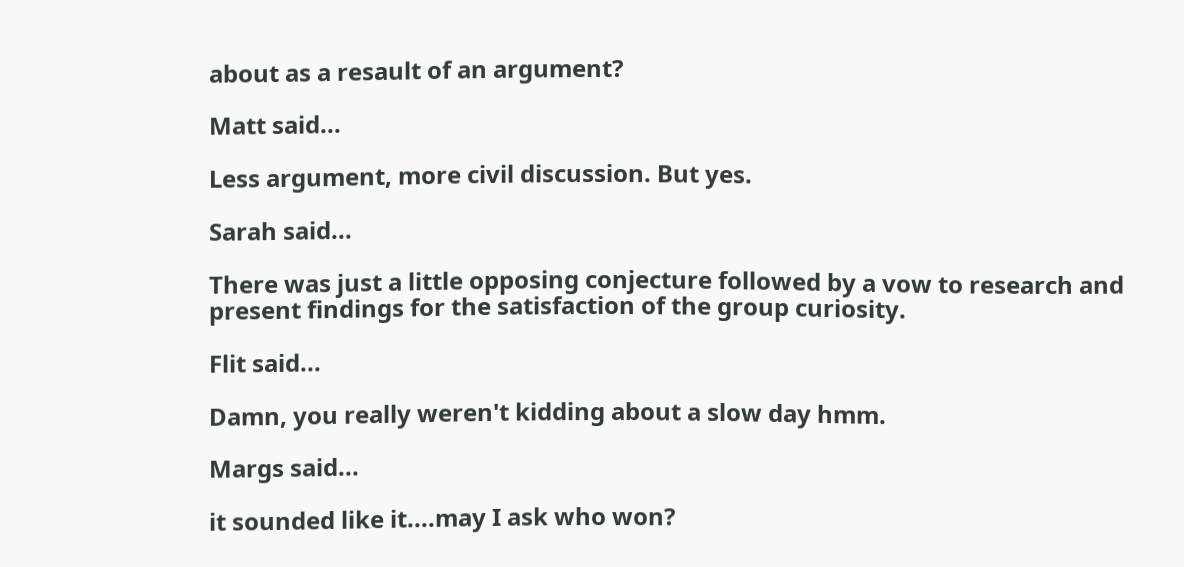about as a resault of an argument?

Matt said...

Less argument, more civil discussion. But yes.

Sarah said...

There was just a little opposing conjecture followed by a vow to research and present findings for the satisfaction of the group curiosity.

Flit said...

Damn, you really weren't kidding about a slow day hmm.

Margs said...

it sounded like it....may I ask who won?